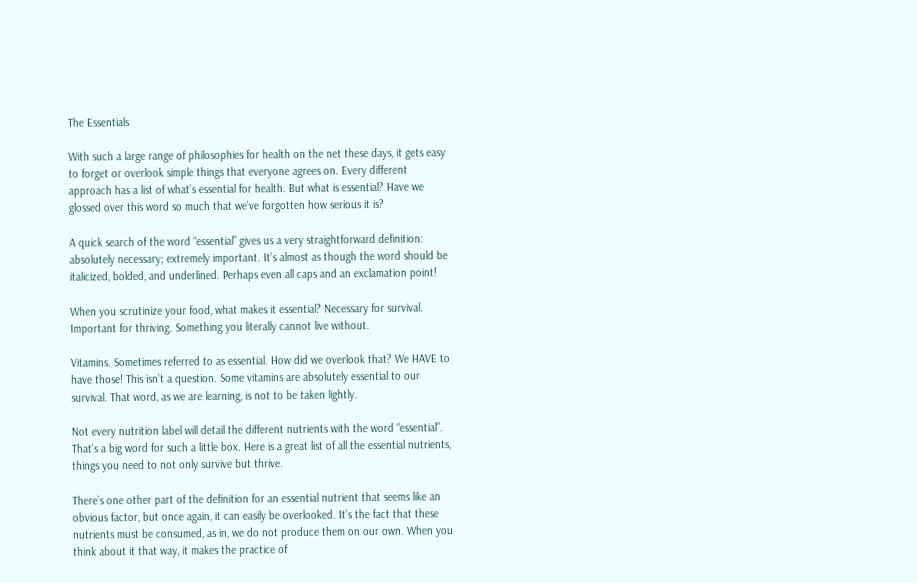The Essentials

With such a large range of philosophies for health on the net these days, it gets easy to forget or overlook simple things that everyone agrees on. Every different approach has a list of what’s essential for health. But what is essential? Have we glossed over this word so much that we’ve forgotten how serious it is?

A quick search of the word “essential” gives us a very straightforward definition: absolutely necessary; extremely important. It’s almost as though the word should be italicized, bolded, and underlined. Perhaps even all caps and an exclamation point!

When you scrutinize your food, what makes it essential? Necessary for survival. Important for thriving. Something you literally cannot live without.

Vitamins. Sometimes referred to as essential. How did we overlook that? We HAVE to have those! This isn’t a question. Some vitamins are absolutely essential to our survival. That word, as we are learning, is not to be taken lightly.

Not every nutrition label will detail the different nutrients with the word “essential”. That’s a big word for such a little box. Here is a great list of all the essential nutrients, things you need to not only survive but thrive.

There’s one other part of the definition for an essential nutrient that seems like an obvious factor, but once again, it can easily be overlooked. It’s the fact that these nutrients must be consumed, as in, we do not produce them on our own. When you think about it that way, it makes the practice of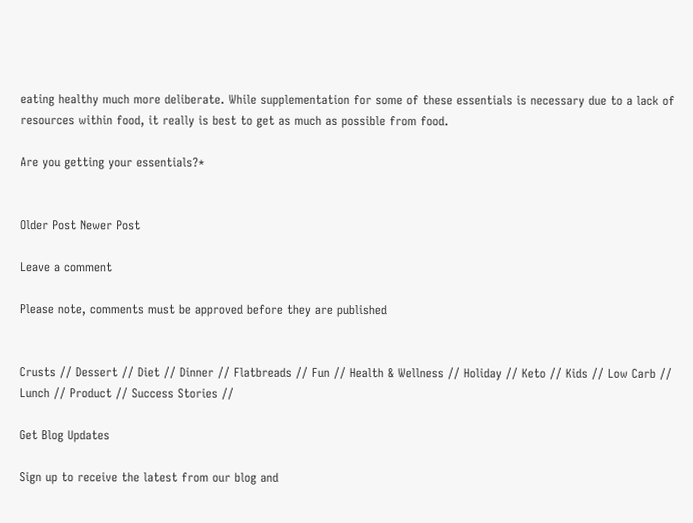eating healthy much more deliberate. While supplementation for some of these essentials is necessary due to a lack of resources within food, it really is best to get as much as possible from food.

Are you getting your essentials?*


Older Post Newer Post

Leave a comment

Please note, comments must be approved before they are published


Crusts // Dessert // Diet // Dinner // Flatbreads // Fun // Health & Wellness // Holiday // Keto // Kids // Low Carb // Lunch // Product // Success Stories //

Get Blog Updates

Sign up to receive the latest from our blog and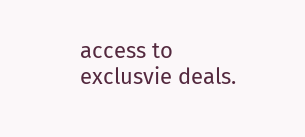access to exclusvie deals.